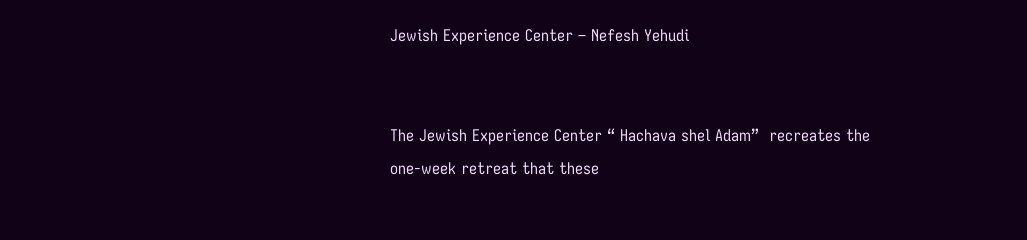Jewish Experience Center – Nefesh Yehudi


The Jewish Experience Center “ Hachava shel Adam”  recreates the one-week retreat that these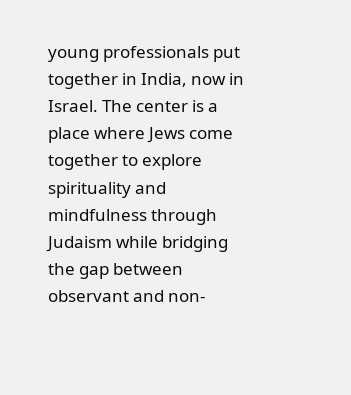young professionals put together in India, now in Israel. The center is a place where Jews come together to explore spirituality and mindfulness through Judaism while bridging the gap between observant and non-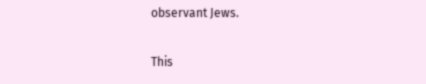observant Jews.

This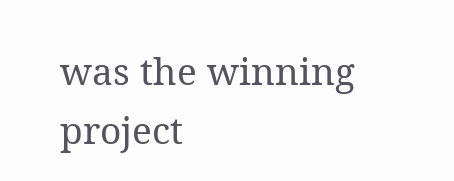was the winning project